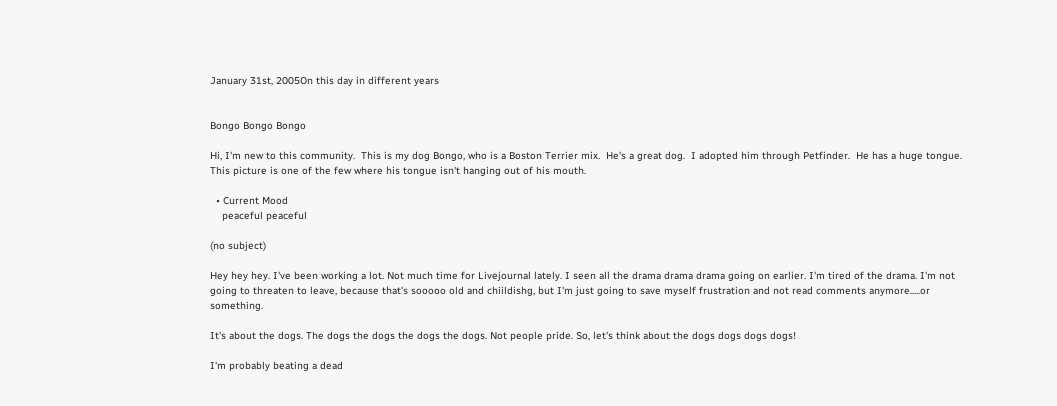January 31st, 2005On this day in different years


Bongo Bongo Bongo

Hi, I'm new to this community.  This is my dog Bongo, who is a Boston Terrier mix.  He's a great dog.  I adopted him through Petfinder.  He has a huge tongue.  This picture is one of the few where his tongue isn't hanging out of his mouth.

  • Current Mood
    peaceful peaceful

(no subject)

Hey hey hey. I've been working a lot. Not much time for Livejournal lately. I seen all the drama drama drama going on earlier. I'm tired of the drama. I'm not going to threaten to leave, because that's sooooo old and chiildishg, but I'm just going to save myself frustration and not read comments anymore.....or something.

It's about the dogs. The dogs the dogs the dogs the dogs. Not people pride. So, let's think about the dogs dogs dogs dogs!

I'm probably beating a dead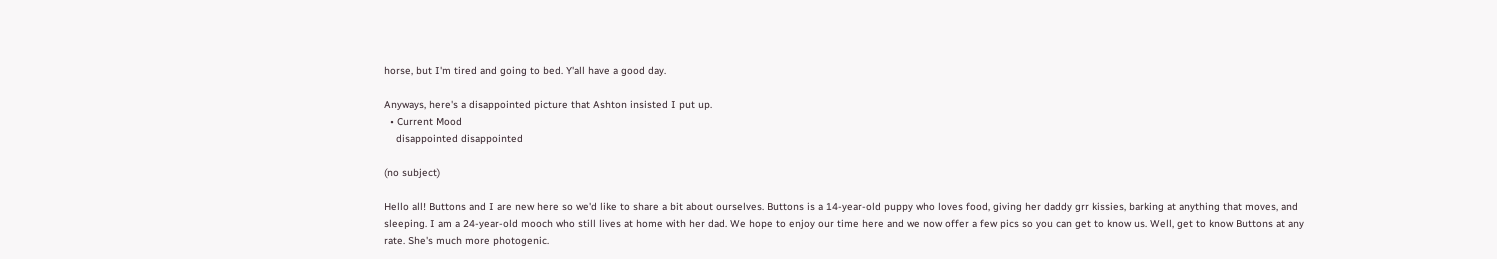horse, but I'm tired and going to bed. Y'all have a good day.

Anyways, here's a disappointed picture that Ashton insisted I put up.
  • Current Mood
    disappointed disappointed

(no subject)

Hello all! Buttons and I are new here so we'd like to share a bit about ourselves. Buttons is a 14-year-old puppy who loves food, giving her daddy grr kissies, barking at anything that moves, and sleeping. I am a 24-year-old mooch who still lives at home with her dad. We hope to enjoy our time here and we now offer a few pics so you can get to know us. Well, get to know Buttons at any rate. She's much more photogenic.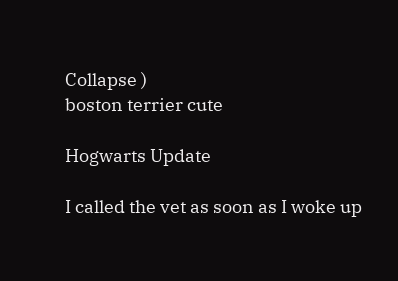Collapse )
boston terrier cute

Hogwarts Update

I called the vet as soon as I woke up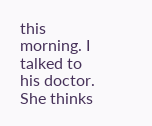this morning. I talked to his doctor. She thinks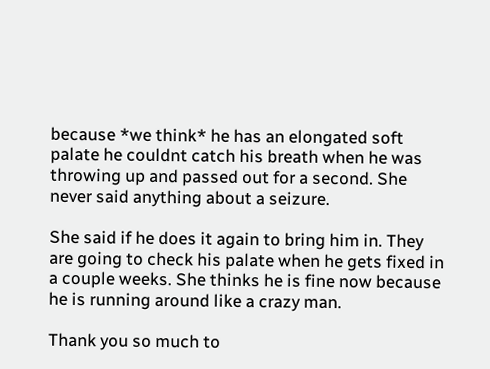because *we think* he has an elongated soft palate he couldnt catch his breath when he was throwing up and passed out for a second. She never said anything about a seizure.

She said if he does it again to bring him in. They are going to check his palate when he gets fixed in a couple weeks. She thinks he is fine now because he is running around like a crazy man.

Thank you so much to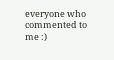everyone who commented to me :)